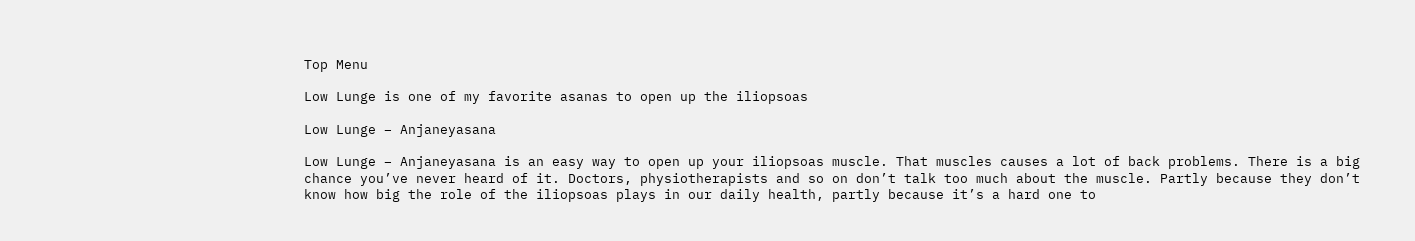Top Menu

Low Lunge is one of my favorite asanas to open up the iliopsoas

Low Lunge – Anjaneyasana

Low Lunge – Anjaneyasana is an easy way to open up your iliopsoas muscle. That muscles causes a lot of back problems. There is a big chance you’ve never heard of it. Doctors, physiotherapists and so on don’t talk too much about the muscle. Partly because they don’t know how big the role of the iliopsoas plays in our daily health, partly because it’s a hard one to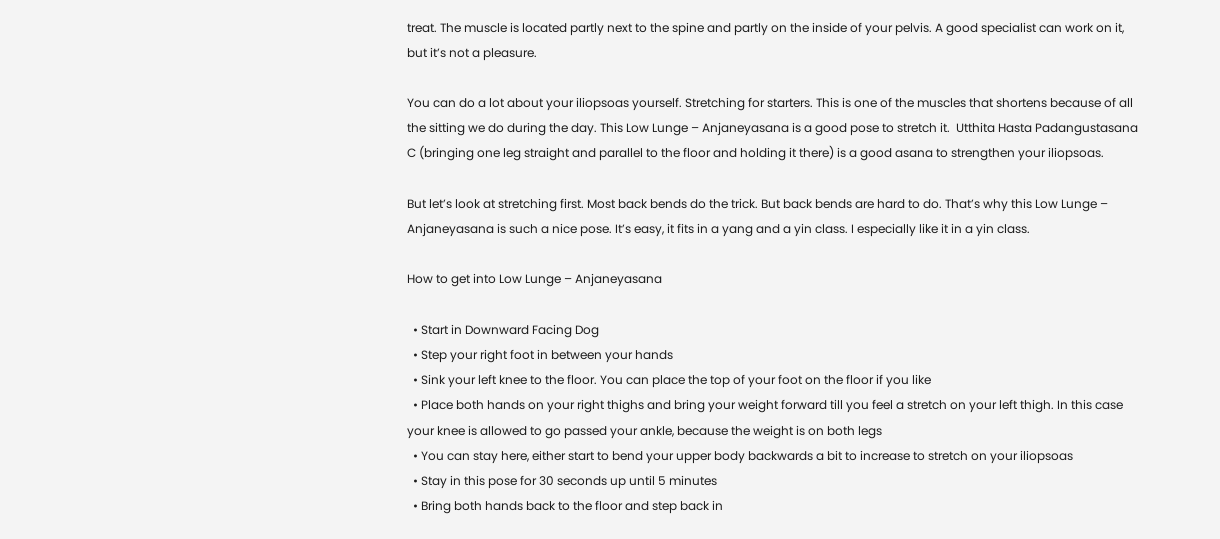treat. The muscle is located partly next to the spine and partly on the inside of your pelvis. A good specialist can work on it, but it’s not a pleasure.

You can do a lot about your iliopsoas yourself. Stretching for starters. This is one of the muscles that shortens because of all the sitting we do during the day. This Low Lunge – Anjaneyasana is a good pose to stretch it.  Utthita Hasta Padangustasana C (bringing one leg straight and parallel to the floor and holding it there) is a good asana to strengthen your iliopsoas.

But let’s look at stretching first. Most back bends do the trick. But back bends are hard to do. That’s why this Low Lunge – Anjaneyasana is such a nice pose. It’s easy, it fits in a yang and a yin class. I especially like it in a yin class.

How to get into Low Lunge – Anjaneyasana

  • Start in Downward Facing Dog
  • Step your right foot in between your hands
  • Sink your left knee to the floor. You can place the top of your foot on the floor if you like
  • Place both hands on your right thighs and bring your weight forward till you feel a stretch on your left thigh. In this case your knee is allowed to go passed your ankle, because the weight is on both legs
  • You can stay here, either start to bend your upper body backwards a bit to increase to stretch on your iliopsoas
  • Stay in this pose for 30 seconds up until 5 minutes
  • Bring both hands back to the floor and step back in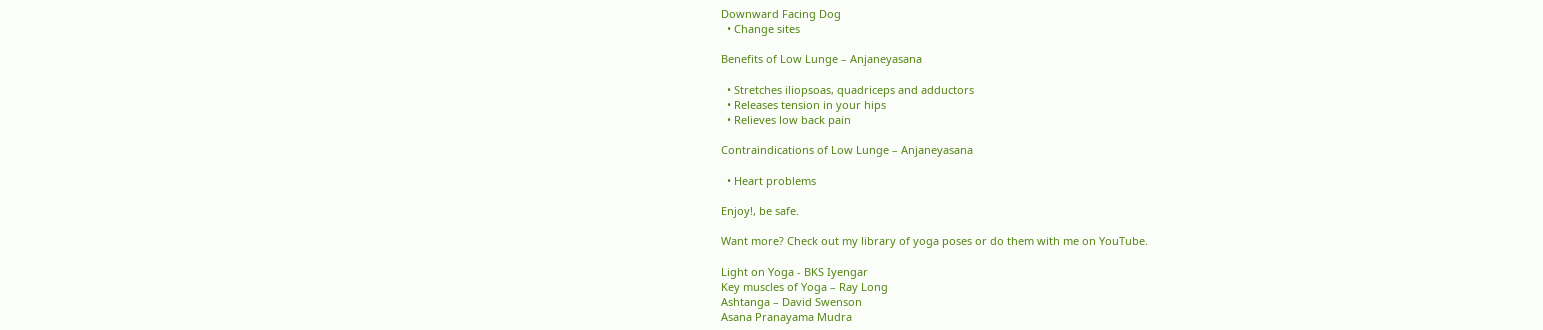Downward Facing Dog
  • Change sites

Benefits of Low Lunge – Anjaneyasana

  • Stretches iliopsoas, quadriceps and adductors
  • Releases tension in your hips
  • Relieves low back pain

Contraindications of Low Lunge – Anjaneyasana

  • Heart problems

Enjoy!, be safe.

Want more? Check out my library of yoga poses or do them with me on YouTube.

Light on Yoga - BKS Iyengar
Key muscles of Yoga – Ray Long
Ashtanga – David Swenson
Asana Pranayama Mudra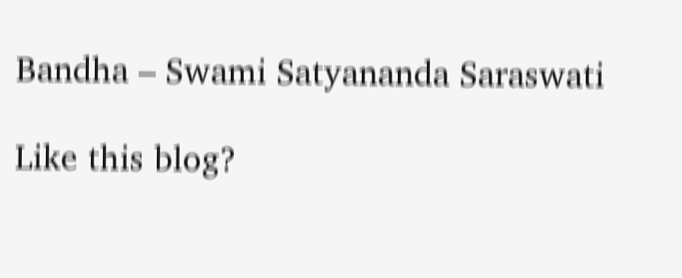Bandha – Swami Satyananda Saraswati

Like this blog?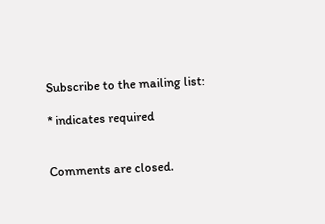Subscribe to the mailing list:

* indicates required


Comments are closed.